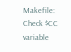Makefile: Check $CC variable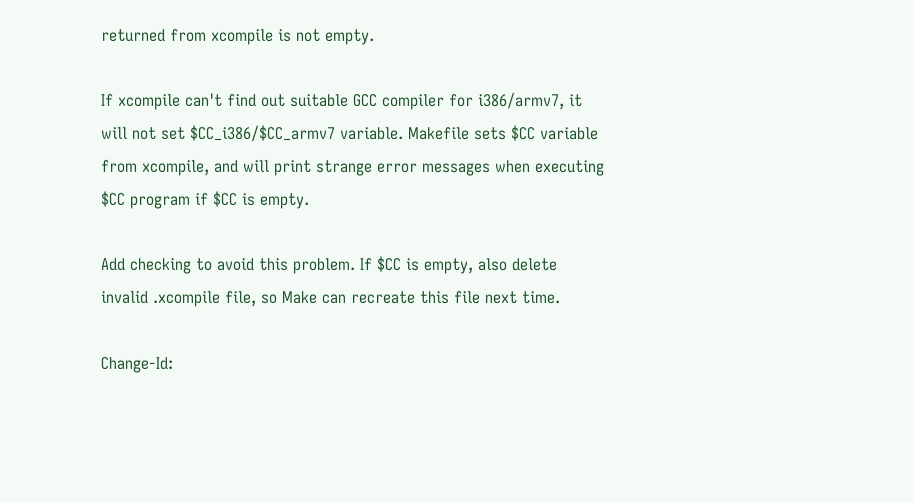returned from xcompile is not empty.

If xcompile can't find out suitable GCC compiler for i386/armv7, it
will not set $CC_i386/$CC_armv7 variable. Makefile sets $CC variable
from xcompile, and will print strange error messages when executing
$CC program if $CC is empty.

Add checking to avoid this problem. If $CC is empty, also delete
invalid .xcompile file, so Make can recreate this file next time.

Change-Id: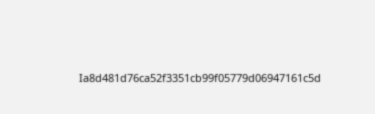Ia8d481d76ca52f3351cb99f05779d06947161c5d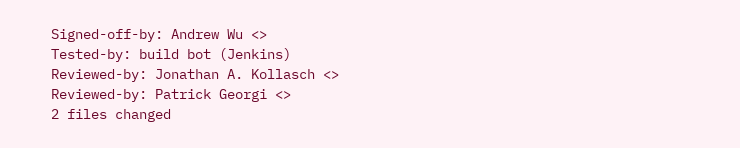Signed-off-by: Andrew Wu <>
Tested-by: build bot (Jenkins)
Reviewed-by: Jonathan A. Kollasch <>
Reviewed-by: Patrick Georgi <>
2 files changed